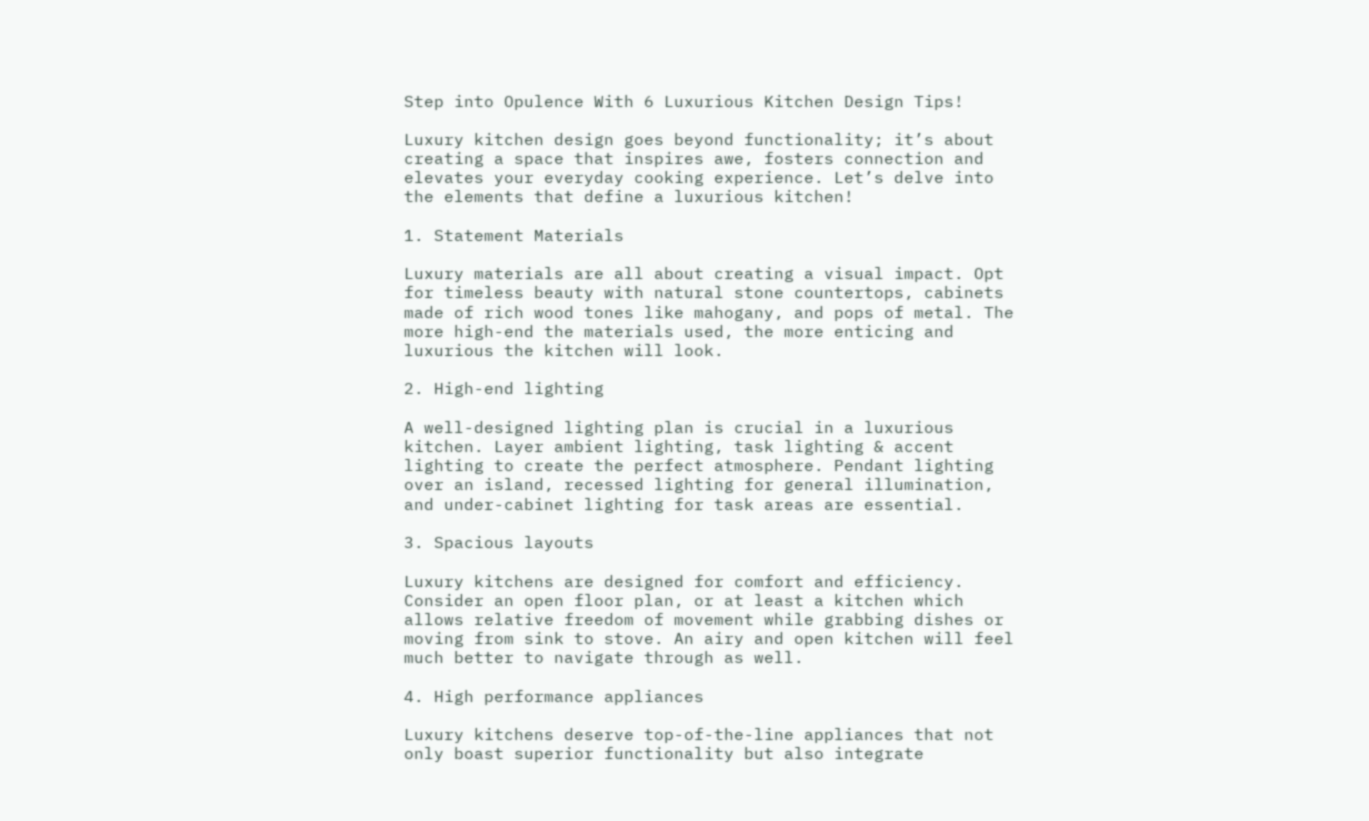Step into Opulence With 6 Luxurious Kitchen Design Tips!

Luxury kitchen design goes beyond functionality; it’s about creating a space that inspires awe, fosters connection and elevates your everyday cooking experience. Let’s delve into the elements that define a luxurious kitchen!

1. Statement Materials

Luxury materials are all about creating a visual impact. Opt for timeless beauty with natural stone countertops, cabinets made of rich wood tones like mahogany, and pops of metal. The more high-end the materials used, the more enticing and luxurious the kitchen will look.

2. High-end lighting

A well-designed lighting plan is crucial in a luxurious kitchen. Layer ambient lighting, task lighting & accent lighting to create the perfect atmosphere. Pendant lighting over an island, recessed lighting for general illumination, and under-cabinet lighting for task areas are essential.

3. Spacious layouts

Luxury kitchens are designed for comfort and efficiency. Consider an open floor plan, or at least a kitchen which allows relative freedom of movement while grabbing dishes or moving from sink to stove. An airy and open kitchen will feel much better to navigate through as well.

4. High performance appliances

Luxury kitchens deserve top-of-the-line appliances that not only boast superior functionality but also integrate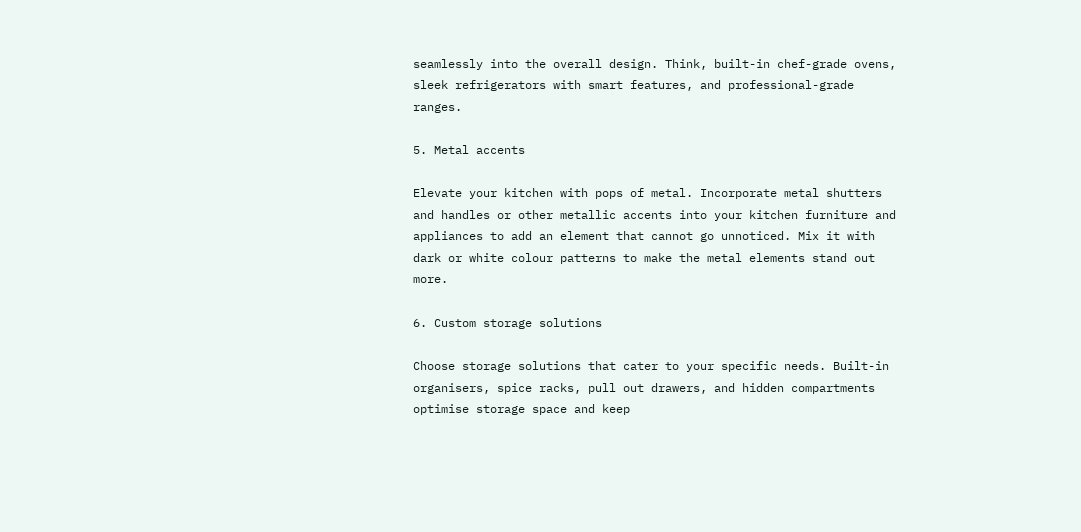seamlessly into the overall design. Think, built-in chef-grade ovens, sleek refrigerators with smart features, and professional-grade ranges.

5. Metal accents

Elevate your kitchen with pops of metal. Incorporate metal shutters and handles or other metallic accents into your kitchen furniture and appliances to add an element that cannot go unnoticed. Mix it with dark or white colour patterns to make the metal elements stand out more.

6. Custom storage solutions

Choose storage solutions that cater to your specific needs. Built-in organisers, spice racks, pull out drawers, and hidden compartments optimise storage space and keep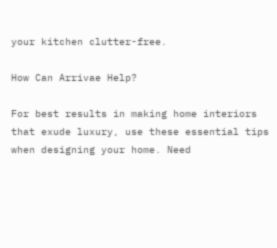your kitchen clutter-free.

How Can Arrivae Help?

For best results in making home interiors that exude luxury, use these essential tips when designing your home. Need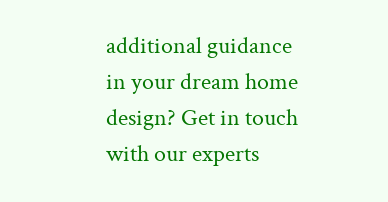additional guidance in your dream home design? Get in touch with our experts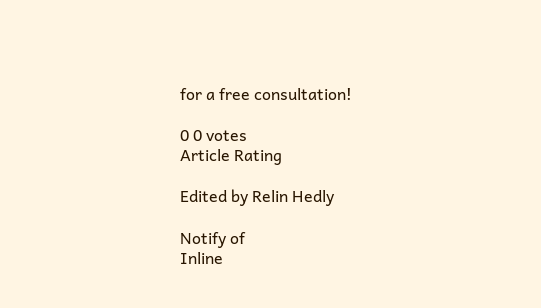for a free consultation!

0 0 votes
Article Rating

Edited by Relin Hedly

Notify of
Inline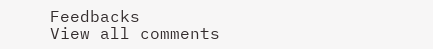Feedbacks
View all comments